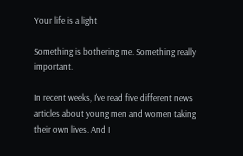Your life is a light

Something is bothering me. Something really important.

In recent weeks, I've read five different news articles about young men and women taking their own lives. And I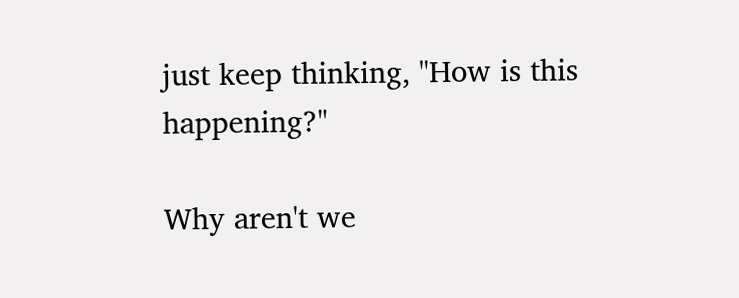just keep thinking, "How is this happening?"

Why aren't we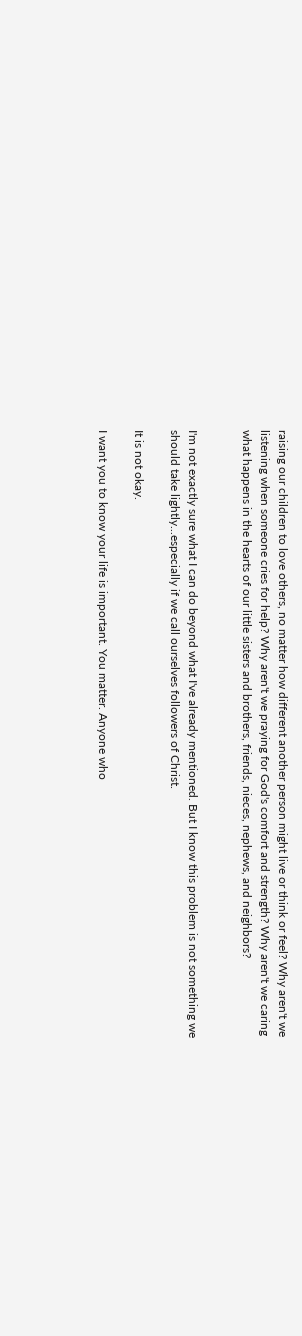raising our children to love others, no matter how different another person might live or think or feel? Why aren't we listening when someone cries for help? Why aren't we praying for God's comfort and strength? Why aren't we caring what happens in the hearts of our little sisters and brothers, friends, nieces, nephews, and neighbors?


I'm not exactly sure what I can do beyond what I've already mentioned. But I know this problem is not something we should take lightly...especially if we call ourselves followers of Christ.

It is not okay.

I want you to know your life is important. You matter. Anyone who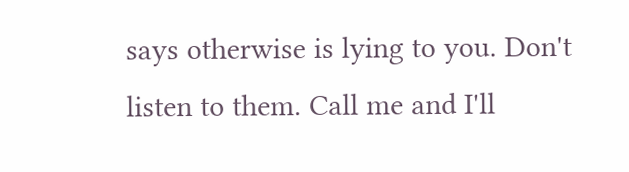says otherwise is lying to you. Don't listen to them. Call me and I'll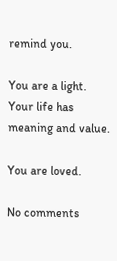remind you.

You are a light. Your life has meaning and value.

You are loved.

No comments